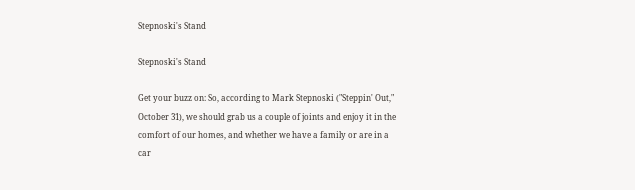Stepnoski's Stand

Stepnoski's Stand

Get your buzz on: So, according to Mark Stepnoski ("Steppin' Out," October 31), we should grab us a couple of joints and enjoy it in the comfort of our homes, and whether we have a family or are in a car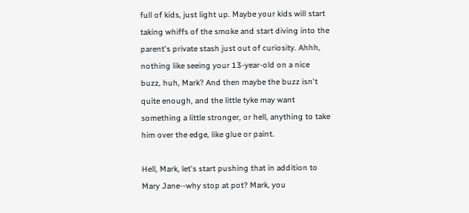full of kids, just light up. Maybe your kids will start taking whiffs of the smoke and start diving into the parent's private stash just out of curiosity. Ahhh, nothing like seeing your 13-year-old on a nice buzz, huh, Mark? And then maybe the buzz isn't quite enough, and the little tyke may want something a little stronger, or hell, anything to take him over the edge, like glue or paint.

Hell, Mark, let's start pushing that in addition to Mary Jane--why stop at pot? Mark, you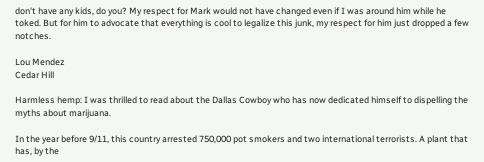don't have any kids, do you? My respect for Mark would not have changed even if I was around him while he toked. But for him to advocate that everything is cool to legalize this junk, my respect for him just dropped a few notches.

Lou Mendez
Cedar Hill

Harmless hemp: I was thrilled to read about the Dallas Cowboy who has now dedicated himself to dispelling the myths about marijuana.

In the year before 9/11, this country arrested 750,000 pot smokers and two international terrorists. A plant that has, by the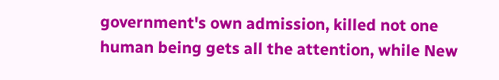government's own admission, killed not one human being gets all the attention, while New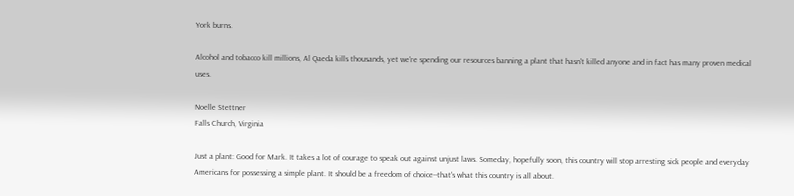York burns.

Alcohol and tobacco kill millions, Al Qaeda kills thousands, yet we're spending our resources banning a plant that hasn't killed anyone and in fact has many proven medical uses.

Noelle Stettner
Falls Church, Virginia

Just a plant: Good for Mark. It takes a lot of courage to speak out against unjust laws. Someday, hopefully soon, this country will stop arresting sick people and everyday Americans for possessing a simple plant. It should be a freedom of choice--that's what this country is all about.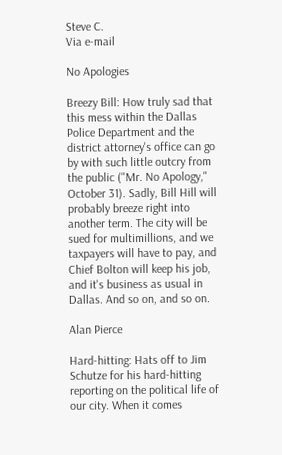Steve C.
Via e-mail

No Apologies

Breezy Bill: How truly sad that this mess within the Dallas Police Department and the district attorney's office can go by with such little outcry from the public ("Mr. No Apology," October 31). Sadly, Bill Hill will probably breeze right into another term. The city will be sued for multimillions, and we taxpayers will have to pay, and Chief Bolton will keep his job, and it's business as usual in Dallas. And so on, and so on.

Alan Pierce

Hard-hitting: Hats off to Jim Schutze for his hard-hitting reporting on the political life of our city. When it comes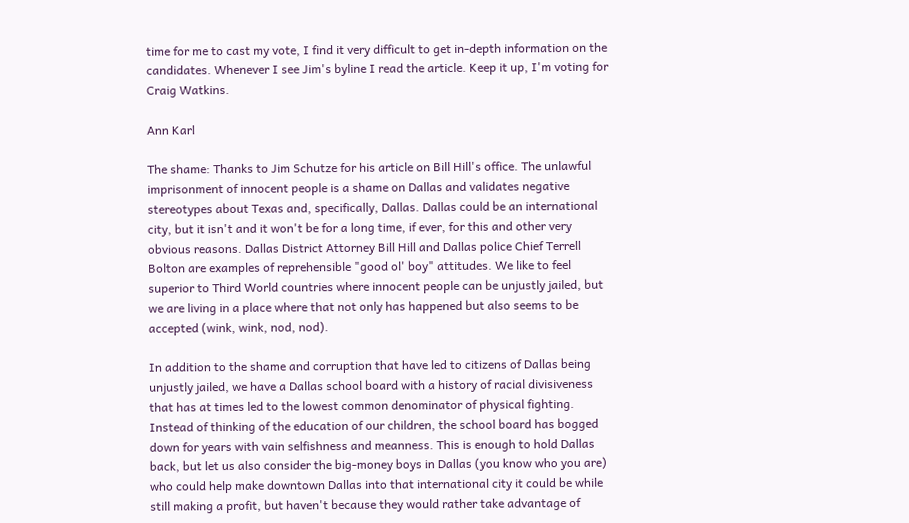time for me to cast my vote, I find it very difficult to get in-depth information on the candidates. Whenever I see Jim's byline I read the article. Keep it up, I'm voting for Craig Watkins.

Ann Karl

The shame: Thanks to Jim Schutze for his article on Bill Hill's office. The unlawful imprisonment of innocent people is a shame on Dallas and validates negative stereotypes about Texas and, specifically, Dallas. Dallas could be an international city, but it isn't and it won't be for a long time, if ever, for this and other very obvious reasons. Dallas District Attorney Bill Hill and Dallas police Chief Terrell Bolton are examples of reprehensible "good ol' boy" attitudes. We like to feel superior to Third World countries where innocent people can be unjustly jailed, but we are living in a place where that not only has happened but also seems to be accepted (wink, wink, nod, nod).

In addition to the shame and corruption that have led to citizens of Dallas being unjustly jailed, we have a Dallas school board with a history of racial divisiveness that has at times led to the lowest common denominator of physical fighting. Instead of thinking of the education of our children, the school board has bogged down for years with vain selfishness and meanness. This is enough to hold Dallas back, but let us also consider the big-money boys in Dallas (you know who you are) who could help make downtown Dallas into that international city it could be while still making a profit, but haven't because they would rather take advantage of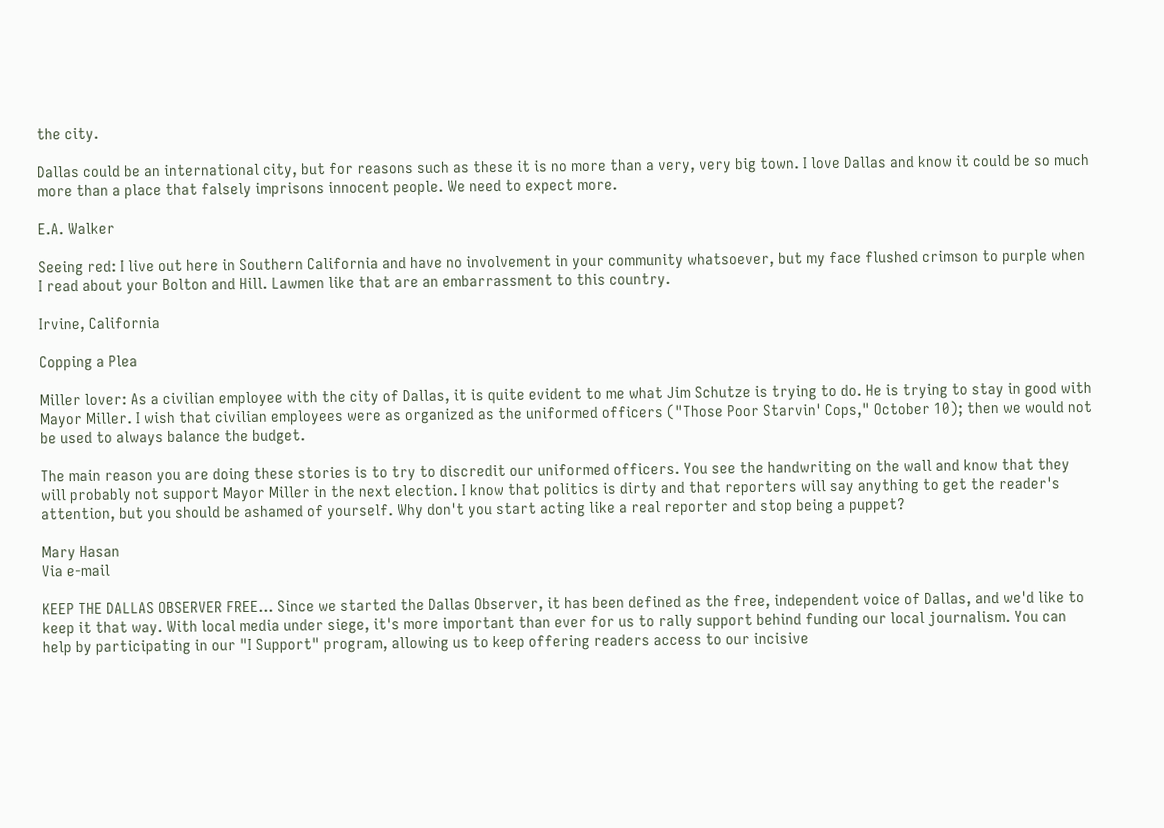the city.

Dallas could be an international city, but for reasons such as these it is no more than a very, very big town. I love Dallas and know it could be so much more than a place that falsely imprisons innocent people. We need to expect more.

E.A. Walker

Seeing red: I live out here in Southern California and have no involvement in your community whatsoever, but my face flushed crimson to purple when I read about your Bolton and Hill. Lawmen like that are an embarrassment to this country.

Irvine, California

Copping a Plea

Miller lover: As a civilian employee with the city of Dallas, it is quite evident to me what Jim Schutze is trying to do. He is trying to stay in good with Mayor Miller. I wish that civilian employees were as organized as the uniformed officers ("Those Poor Starvin' Cops," October 10); then we would not be used to always balance the budget.

The main reason you are doing these stories is to try to discredit our uniformed officers. You see the handwriting on the wall and know that they will probably not support Mayor Miller in the next election. I know that politics is dirty and that reporters will say anything to get the reader's attention, but you should be ashamed of yourself. Why don't you start acting like a real reporter and stop being a puppet?

Mary Hasan
Via e-mail

KEEP THE DALLAS OBSERVER FREE... Since we started the Dallas Observer, it has been defined as the free, independent voice of Dallas, and we'd like to keep it that way. With local media under siege, it's more important than ever for us to rally support behind funding our local journalism. You can help by participating in our "I Support" program, allowing us to keep offering readers access to our incisive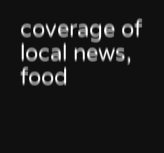coverage of local news, food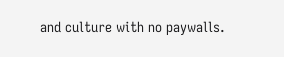and culture with no paywalls.